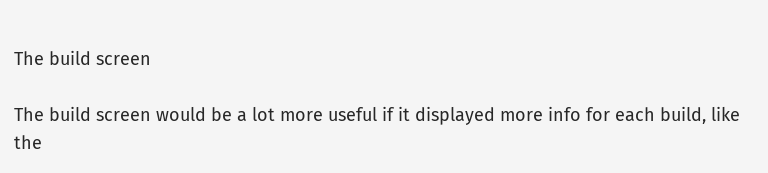The build screen

The build screen would be a lot more useful if it displayed more info for each build, like the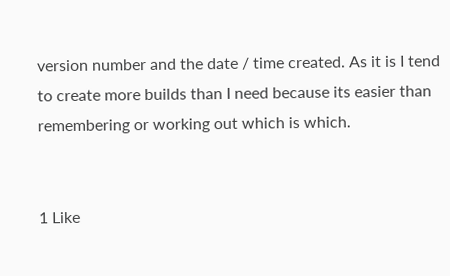version number and the date / time created. As it is I tend to create more builds than I need because its easier than remembering or working out which is which.


1 Like